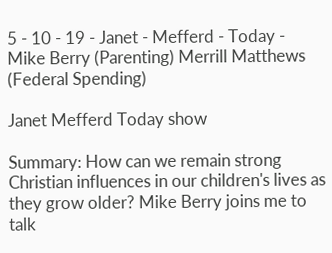5 - 10 - 19 - Janet - Mefferd - Today - Mike Berry (Parenting) Merrill Matthews (Federal Spending)

Janet Mefferd Today show

Summary: How can we remain strong Christian influences in our children's lives as they grow older? Mike Berry joins me to talk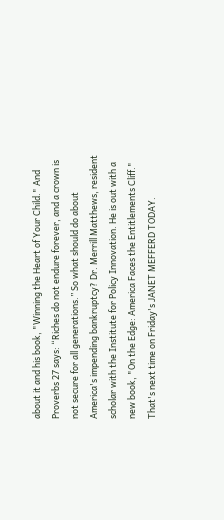about it and his book, "Winning the Heart of Your Child." And Proverbs 27 says: “Riches do not endure forever, and a crown is not secure for all generations.” So what should do about America's impending bankruptcy? Dr. Merrill Matthews, resident scholar with the Institute for Policy Innovation. He is out with a new book, "On the Edge: America Faces the Entitlements Cliff." That's next time on Friday's JANET MEFFERD TODAY.